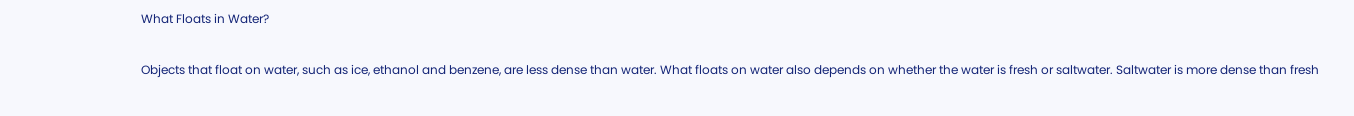What Floats in Water?

Objects that float on water, such as ice, ethanol and benzene, are less dense than water. What floats on water also depends on whether the water is fresh or saltwater. Saltwater is more dense than fresh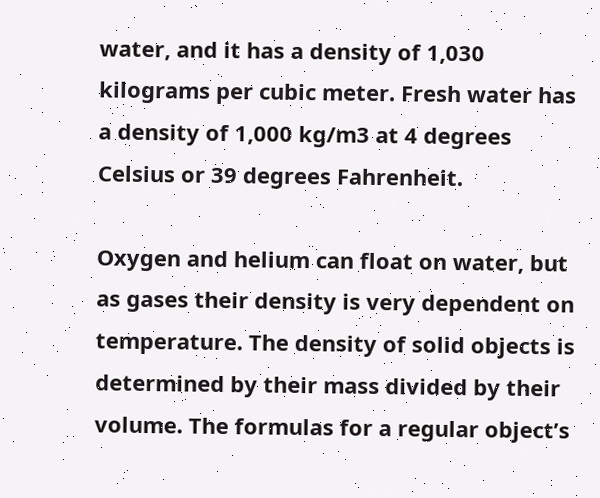water, and it has a density of 1,030 kilograms per cubic meter. Fresh water has a density of 1,000 kg/m3 at 4 degrees Celsius or 39 degrees Fahrenheit.

Oxygen and helium can float on water, but as gases their density is very dependent on temperature. The density of solid objects is determined by their mass divided by their volume. The formulas for a regular object’s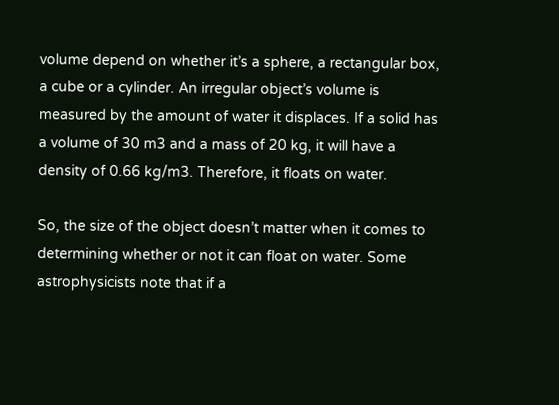volume depend on whether it’s a sphere, a rectangular box, a cube or a cylinder. An irregular object’s volume is measured by the amount of water it displaces. If a solid has a volume of 30 m3 and a mass of 20 kg, it will have a density of 0.66 kg/m3. Therefore, it floats on water.

So, the size of the object doesn’t matter when it comes to determining whether or not it can float on water. Some astrophysicists note that if a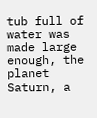tub full of water was made large enough, the planet Saturn, a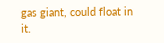gas giant, could float in it.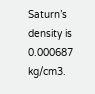Saturn’s density is 0.000687 kg/cm3.